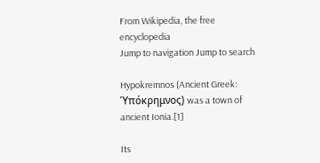From Wikipedia, the free encyclopedia
Jump to navigation Jump to search

Hypokremnos (Ancient Greek: Ὑπόκρημνος) was a town of ancient Ionia.[1]

Its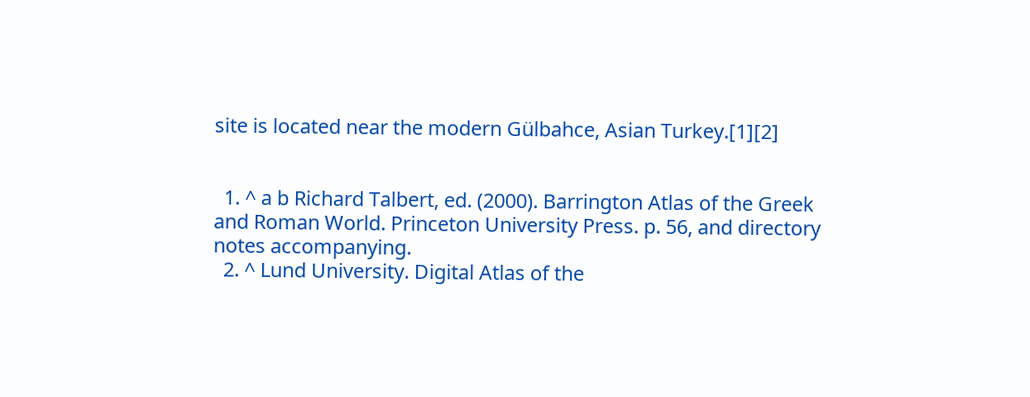site is located near the modern Gülbahce, Asian Turkey.[1][2]


  1. ^ a b Richard Talbert, ed. (2000). Barrington Atlas of the Greek and Roman World. Princeton University Press. p. 56, and directory notes accompanying.
  2. ^ Lund University. Digital Atlas of the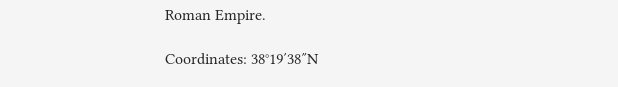Roman Empire.

Coordinates: 38°19′38″N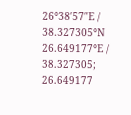26°38′57″E / 38.327305°N 26.649177°E / 38.327305; 26.649177